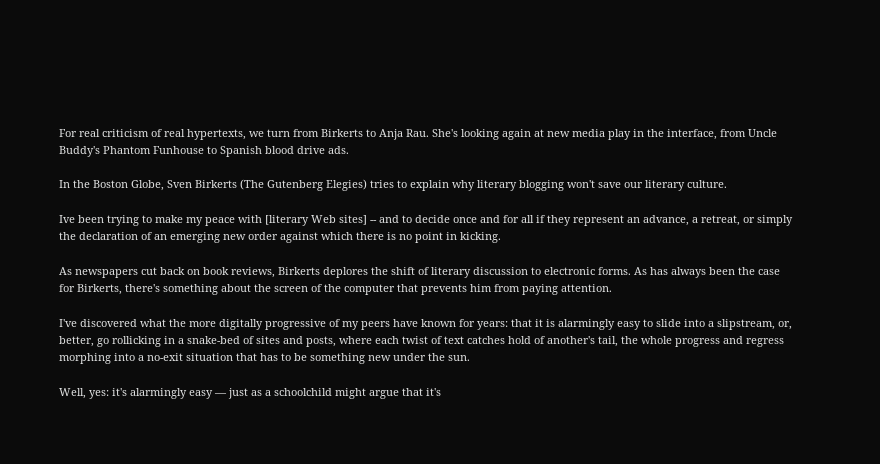For real criticism of real hypertexts, we turn from Birkerts to Anja Rau. She's looking again at new media play in the interface, from Uncle Buddy's Phantom Funhouse to Spanish blood drive ads.

In the Boston Globe, Sven Birkerts (The Gutenberg Elegies) tries to explain why literary blogging won't save our literary culture.

Ive been trying to make my peace with [literary Web sites] -- and to decide once and for all if they represent an advance, a retreat, or simply the declaration of an emerging new order against which there is no point in kicking.

As newspapers cut back on book reviews, Birkerts deplores the shift of literary discussion to electronic forms. As has always been the case for Birkerts, there's something about the screen of the computer that prevents him from paying attention.

I've discovered what the more digitally progressive of my peers have known for years: that it is alarmingly easy to slide into a slipstream, or, better, go rollicking in a snake-bed of sites and posts, where each twist of text catches hold of another's tail, the whole progress and regress morphing into a no-exit situation that has to be something new under the sun.

Well, yes: it's alarmingly easy — just as a schoolchild might argue that it's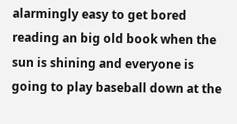alarmingly easy to get bored reading an big old book when the sun is shining and everyone is going to play baseball down at the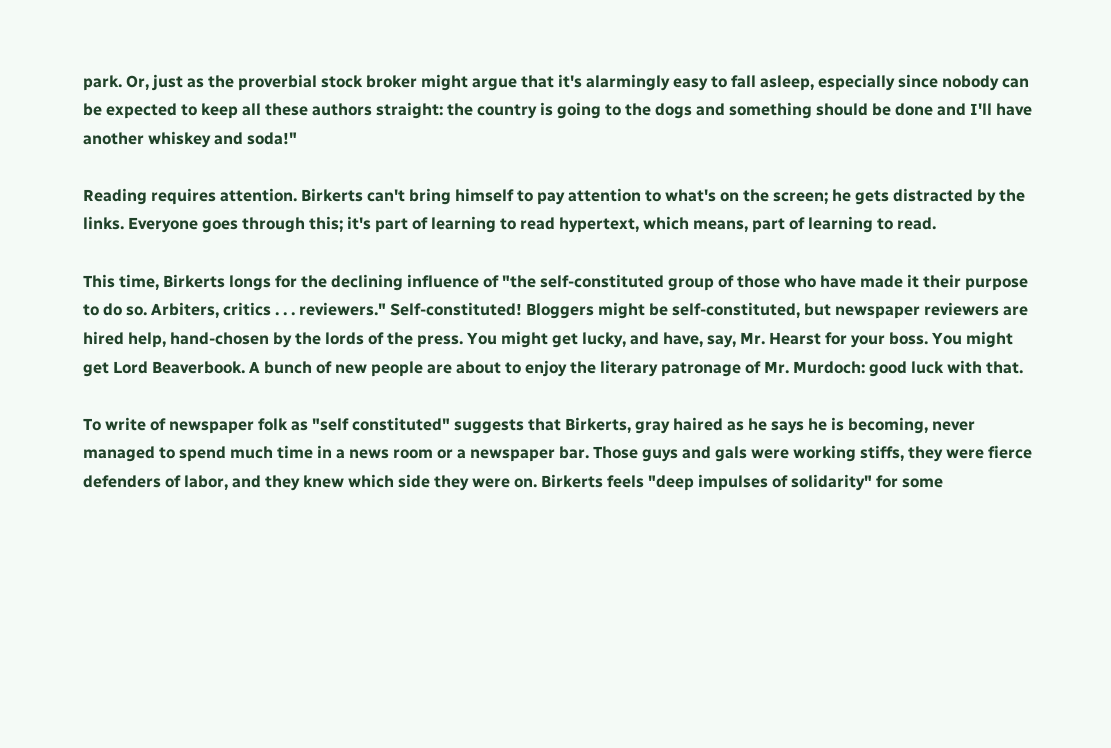park. Or, just as the proverbial stock broker might argue that it's alarmingly easy to fall asleep, especially since nobody can be expected to keep all these authors straight: the country is going to the dogs and something should be done and I'll have another whiskey and soda!"

Reading requires attention. Birkerts can't bring himself to pay attention to what's on the screen; he gets distracted by the links. Everyone goes through this; it's part of learning to read hypertext, which means, part of learning to read.

This time, Birkerts longs for the declining influence of "the self-constituted group of those who have made it their purpose to do so. Arbiters, critics . . . reviewers." Self-constituted! Bloggers might be self-constituted, but newspaper reviewers are hired help, hand-chosen by the lords of the press. You might get lucky, and have, say, Mr. Hearst for your boss. You might get Lord Beaverbook. A bunch of new people are about to enjoy the literary patronage of Mr. Murdoch: good luck with that.

To write of newspaper folk as "self constituted" suggests that Birkerts, gray haired as he says he is becoming, never managed to spend much time in a news room or a newspaper bar. Those guys and gals were working stiffs, they were fierce defenders of labor, and they knew which side they were on. Birkerts feels "deep impulses of solidarity" for some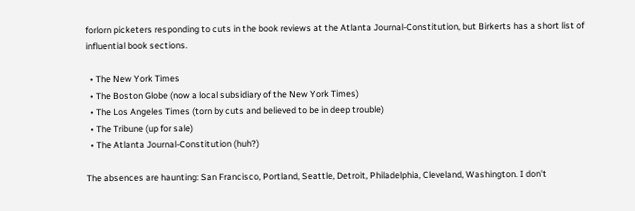forlorn picketers responding to cuts in the book reviews at the Atlanta Journal-Constitution, but Birkerts has a short list of influential book sections.

  • The New York Times
  • The Boston Globe (now a local subsidiary of the New York Times)
  • The Los Angeles Times (torn by cuts and believed to be in deep trouble)
  • The Tribune (up for sale)
  • The Atlanta Journal-Constitution (huh?)

The absences are haunting: San Francisco, Portland, Seattle, Detroit, Philadelphia, Cleveland, Washington. I don't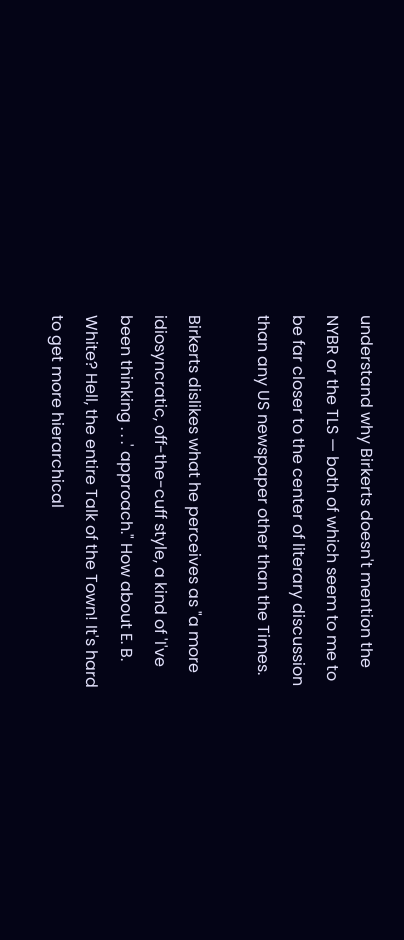understand why Birkerts doesn't mention the NYBR or the TLS — both of which seem to me to be far closer to the center of literary discussion than any US newspaper other than the Times.

Birkerts dislikes what he perceives as "a more idiosyncratic, off-the-cuff style, a kind of 'I've been thinking . . .' approach." How about E. B. White? Hell, the entire Talk of the Town! It's hard to get more hierarchical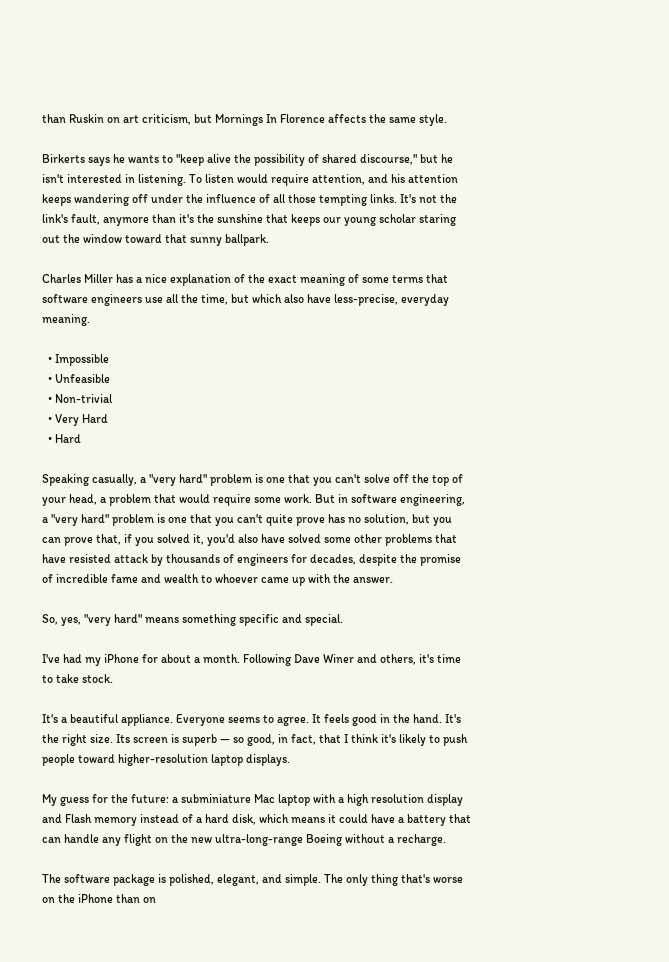than Ruskin on art criticism, but Mornings In Florence affects the same style.

Birkerts says he wants to "keep alive the possibility of shared discourse," but he isn't interested in listening. To listen would require attention, and his attention keeps wandering off under the influence of all those tempting links. It's not the link's fault, anymore than it's the sunshine that keeps our young scholar staring out the window toward that sunny ballpark.

Charles Miller has a nice explanation of the exact meaning of some terms that software engineers use all the time, but which also have less-precise, everyday meaning.

  • Impossible
  • Unfeasible
  • Non-trivial
  • Very Hard
  • Hard

Speaking casually, a "very hard" problem is one that you can't solve off the top of your head, a problem that would require some work. But in software engineering, a "very hard" problem is one that you can't quite prove has no solution, but you can prove that, if you solved it, you'd also have solved some other problems that have resisted attack by thousands of engineers for decades, despite the promise of incredible fame and wealth to whoever came up with the answer.

So, yes, "very hard" means something specific and special.

I've had my iPhone for about a month. Following Dave Winer and others, it's time to take stock.

It's a beautiful appliance. Everyone seems to agree. It feels good in the hand. It's the right size. Its screen is superb — so good, in fact, that I think it's likely to push people toward higher-resolution laptop displays.

My guess for the future: a subminiature Mac laptop with a high resolution display and Flash memory instead of a hard disk, which means it could have a battery that can handle any flight on the new ultra-long-range Boeing without a recharge.

The software package is polished, elegant, and simple. The only thing that's worse on the iPhone than on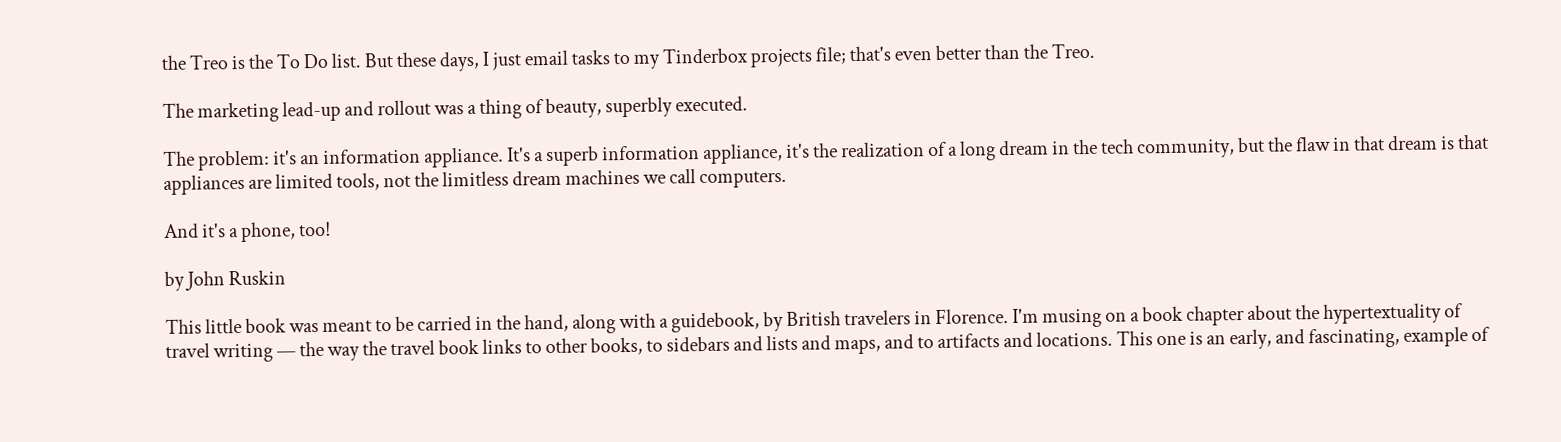the Treo is the To Do list. But these days, I just email tasks to my Tinderbox projects file; that's even better than the Treo.

The marketing lead-up and rollout was a thing of beauty, superbly executed.

The problem: it's an information appliance. It's a superb information appliance, it's the realization of a long dream in the tech community, but the flaw in that dream is that appliances are limited tools, not the limitless dream machines we call computers.

And it's a phone, too!

by John Ruskin

This little book was meant to be carried in the hand, along with a guidebook, by British travelers in Florence. I'm musing on a book chapter about the hypertextuality of travel writing — the way the travel book links to other books, to sidebars and lists and maps, and to artifacts and locations. This one is an early, and fascinating, example of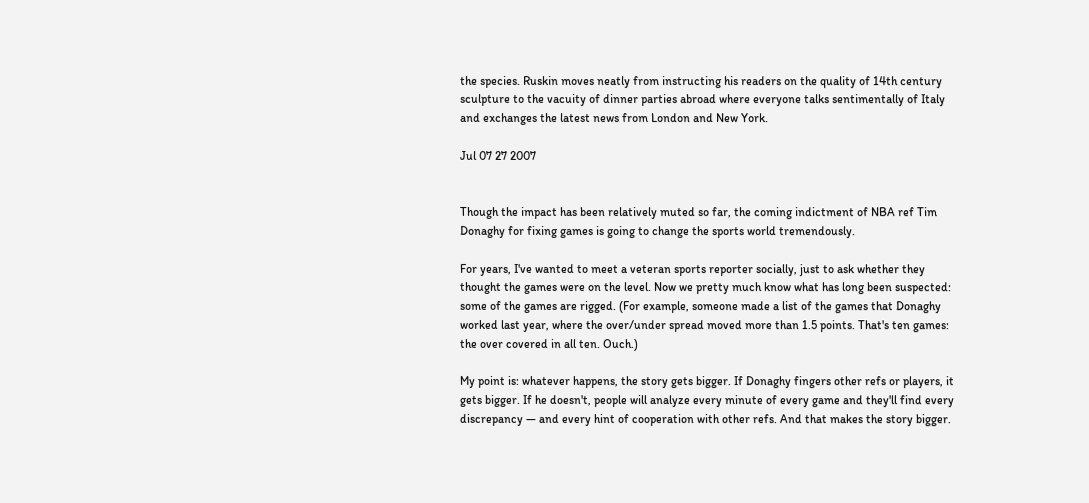the species. Ruskin moves neatly from instructing his readers on the quality of 14th century sculpture to the vacuity of dinner parties abroad where everyone talks sentimentally of Italy and exchanges the latest news from London and New York.

Jul 07 27 2007


Though the impact has been relatively muted so far, the coming indictment of NBA ref Tim Donaghy for fixing games is going to change the sports world tremendously.

For years, I've wanted to meet a veteran sports reporter socially, just to ask whether they thought the games were on the level. Now we pretty much know what has long been suspected: some of the games are rigged. (For example, someone made a list of the games that Donaghy worked last year, where the over/under spread moved more than 1.5 points. That's ten games: the over covered in all ten. Ouch.)

My point is: whatever happens, the story gets bigger. If Donaghy fingers other refs or players, it gets bigger. If he doesn't, people will analyze every minute of every game and they'll find every discrepancy — and every hint of cooperation with other refs. And that makes the story bigger.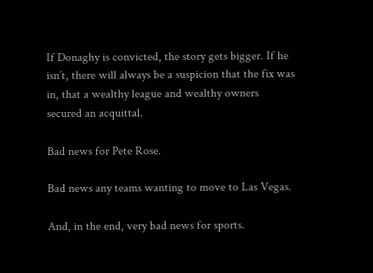If Donaghy is convicted, the story gets bigger. If he isn’t, there will always be a suspicion that the fix was in, that a wealthy league and wealthy owners secured an acquittal.

Bad news for Pete Rose.

Bad news any teams wanting to move to Las Vegas.

And, in the end, very bad news for sports.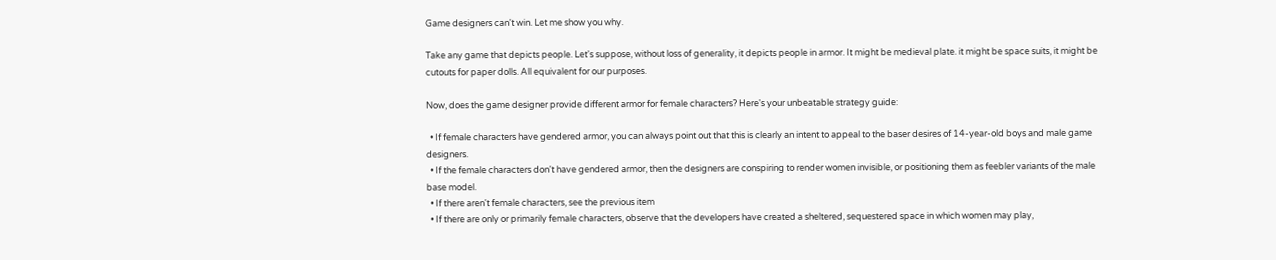Game designers can't win. Let me show you why.

Take any game that depicts people. Let's suppose, without loss of generality, it depicts people in armor. It might be medieval plate. it might be space suits, it might be cutouts for paper dolls. All equivalent for our purposes.

Now, does the game designer provide different armor for female characters? Here's your unbeatable strategy guide:

  • If female characters have gendered armor, you can always point out that this is clearly an intent to appeal to the baser desires of 14-year-old boys and male game designers.
  • If the female characters don't have gendered armor, then the designers are conspiring to render women invisible, or positioning them as feebler variants of the male base model.
  • If there aren't female characters, see the previous item
  • If there are only or primarily female characters, observe that the developers have created a sheltered, sequestered space in which women may play,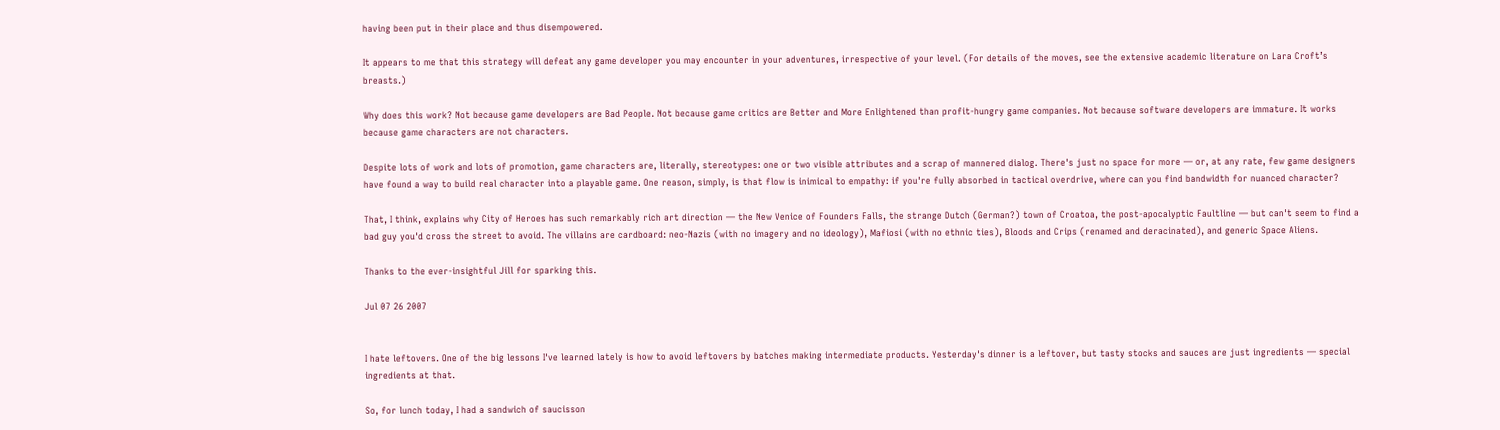having been put in their place and thus disempowered.

It appears to me that this strategy will defeat any game developer you may encounter in your adventures, irrespective of your level. (For details of the moves, see the extensive academic literature on Lara Croft’s breasts.)

Why does this work? Not because game developers are Bad People. Not because game critics are Better and More Enlightened than profit-hungry game companies. Not because software developers are immature. It works because game characters are not characters.

Despite lots of work and lots of promotion, game characters are, literally, stereotypes: one or two visible attributes and a scrap of mannered dialog. There's just no space for more — or, at any rate, few game designers have found a way to build real character into a playable game. One reason, simply, is that flow is inimical to empathy: if you're fully absorbed in tactical overdrive, where can you find bandwidth for nuanced character?

That, I think, explains why City of Heroes has such remarkably rich art direction — the New Venice of Founders Falls, the strange Dutch (German?) town of Croatoa, the post-apocalyptic Faultline — but can't seem to find a bad guy you'd cross the street to avoid. The villains are cardboard: neo-Nazis (with no imagery and no ideology), Mafiosi (with no ethnic ties), Bloods and Crips (renamed and deracinated), and generic Space Aliens.

Thanks to the ever-insightful Jill for sparking this.

Jul 07 26 2007


I hate leftovers. One of the big lessons I've learned lately is how to avoid leftovers by batches making intermediate products. Yesterday's dinner is a leftover, but tasty stocks and sauces are just ingredients — special ingredients at that.

So, for lunch today, I had a sandwich of saucisson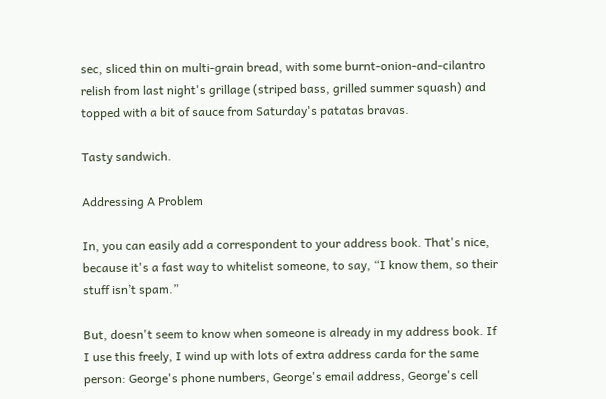sec, sliced thin on multi-grain bread, with some burnt-onion-and-cilantro relish from last night's grillage (striped bass, grilled summer squash) and topped with a bit of sauce from Saturday's patatas bravas.

Tasty sandwich.

Addressing A Problem

In, you can easily add a correspondent to your address book. That's nice, because it's a fast way to whitelist someone, to say, “I know them, so their stuff isn’t spam.”

But, doesn't seem to know when someone is already in my address book. If I use this freely, I wind up with lots of extra address carda for the same person: George's phone numbers, George's email address, George's cell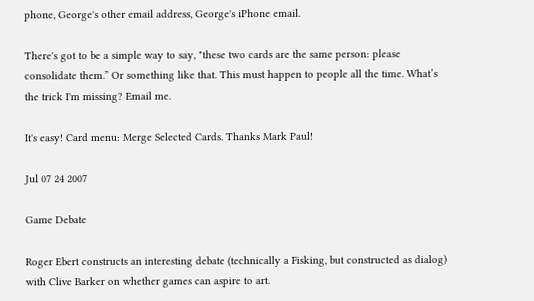phone, George's other email address, George's iPhone email.

There's got to be a simple way to say, "these two cards are the same person: please consolidate them.” Or something like that. This must happen to people all the time. What’s the trick I'm missing? Email me.

It's easy! Card menu: Merge Selected Cards. Thanks Mark Paul!

Jul 07 24 2007

Game Debate

Roger Ebert constructs an interesting debate (technically a Fisking, but constructed as dialog) with Clive Barker on whether games can aspire to art.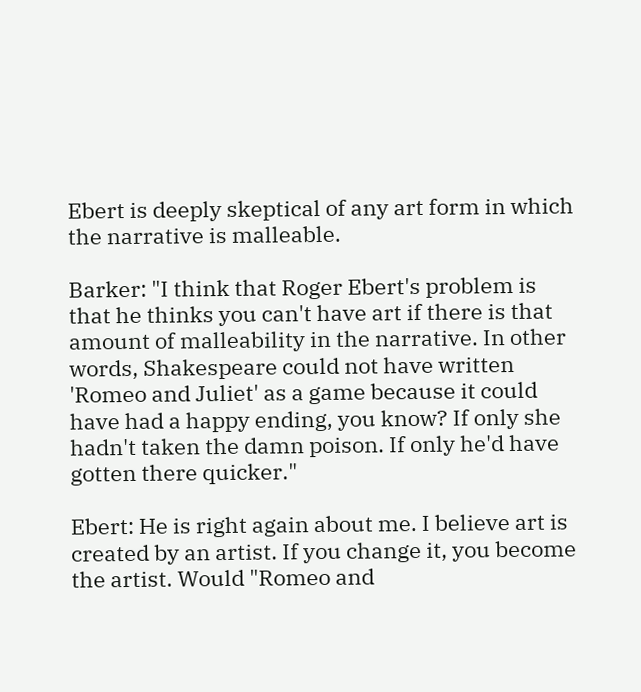Ebert is deeply skeptical of any art form in which the narrative is malleable.

Barker: "I think that Roger Ebert's problem is that he thinks you can't have art if there is that amount of malleability in the narrative. In other words, Shakespeare could not have written 'Romeo and Juliet' as a game because it could have had a happy ending, you know? If only she hadn't taken the damn poison. If only he'd have gotten there quicker."

Ebert: He is right again about me. I believe art is created by an artist. If you change it, you become the artist. Would "Romeo and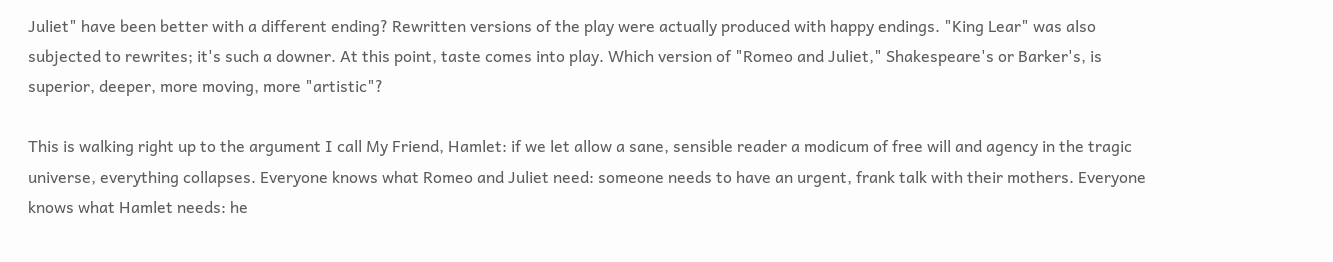Juliet" have been better with a different ending? Rewritten versions of the play were actually produced with happy endings. "King Lear" was also subjected to rewrites; it's such a downer. At this point, taste comes into play. Which version of "Romeo and Juliet," Shakespeare's or Barker's, is superior, deeper, more moving, more "artistic"?

This is walking right up to the argument I call My Friend, Hamlet: if we let allow a sane, sensible reader a modicum of free will and agency in the tragic universe, everything collapses. Everyone knows what Romeo and Juliet need: someone needs to have an urgent, frank talk with their mothers. Everyone knows what Hamlet needs: he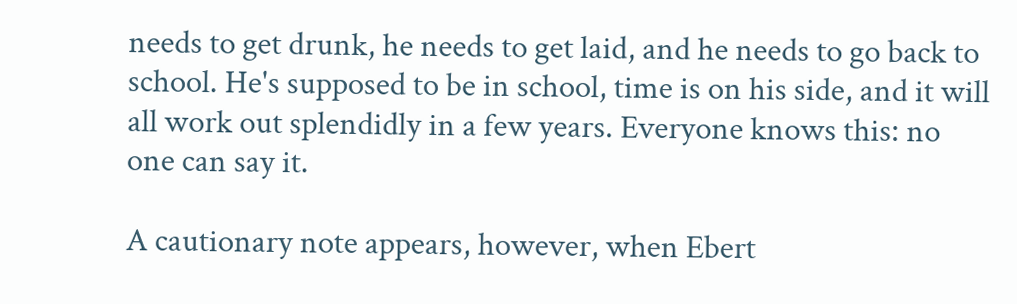needs to get drunk, he needs to get laid, and he needs to go back to school. He's supposed to be in school, time is on his side, and it will all work out splendidly in a few years. Everyone knows this: no one can say it.

A cautionary note appears, however, when Ebert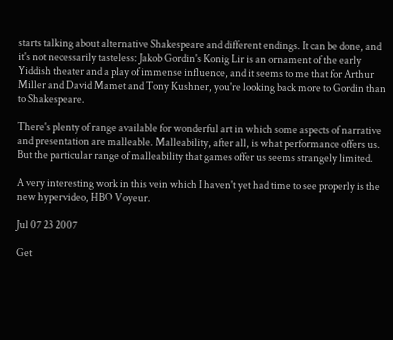starts talking about alternative Shakespeare and different endings. It can be done, and it's not necessarily tasteless: Jakob Gordin's Konig Lir is an ornament of the early Yiddish theater and a play of immense influence, and it seems to me that for Arthur Miller and David Mamet and Tony Kushner, you're looking back more to Gordin than to Shakespeare.

There's plenty of range available for wonderful art in which some aspects of narrative and presentation are malleable. Malleability, after all, is what performance offers us. But the particular range of malleability that games offer us seems strangely limited.

A very interesting work in this vein which I haven't yet had time to see properly is the new hypervideo, HBO Voyeur.

Jul 07 23 2007

Get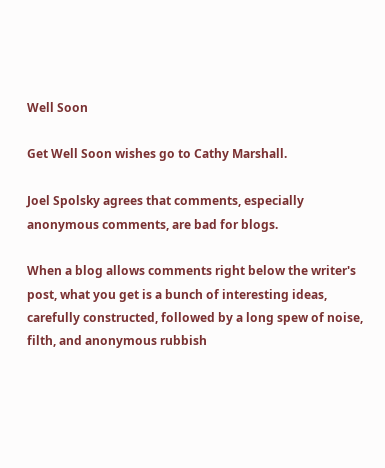Well Soon

Get Well Soon wishes go to Cathy Marshall.

Joel Spolsky agrees that comments, especially anonymous comments, are bad for blogs.

When a blog allows comments right below the writer's post, what you get is a bunch of interesting ideas, carefully constructed, followed by a long spew of noise, filth, and anonymous rubbish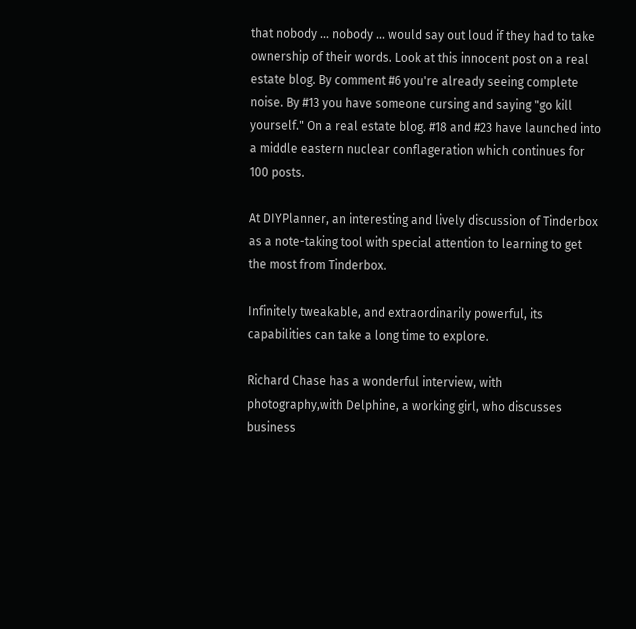that nobody ... nobody ... would say out loud if they had to take ownership of their words. Look at this innocent post on a real estate blog. By comment #6 you're already seeing complete noise. By #13 you have someone cursing and saying "go kill yourself." On a real estate blog. #18 and #23 have launched into a middle eastern nuclear conflageration which continues for 100 posts.

At DIYPlanner, an interesting and lively discussion of Tinderbox as a note-taking tool with special attention to learning to get the most from Tinderbox.

Infinitely tweakable, and extraordinarily powerful, its capabilities can take a long time to explore.

Richard Chase has a wonderful interview, with photography,with Delphine, a working girl, who discusses business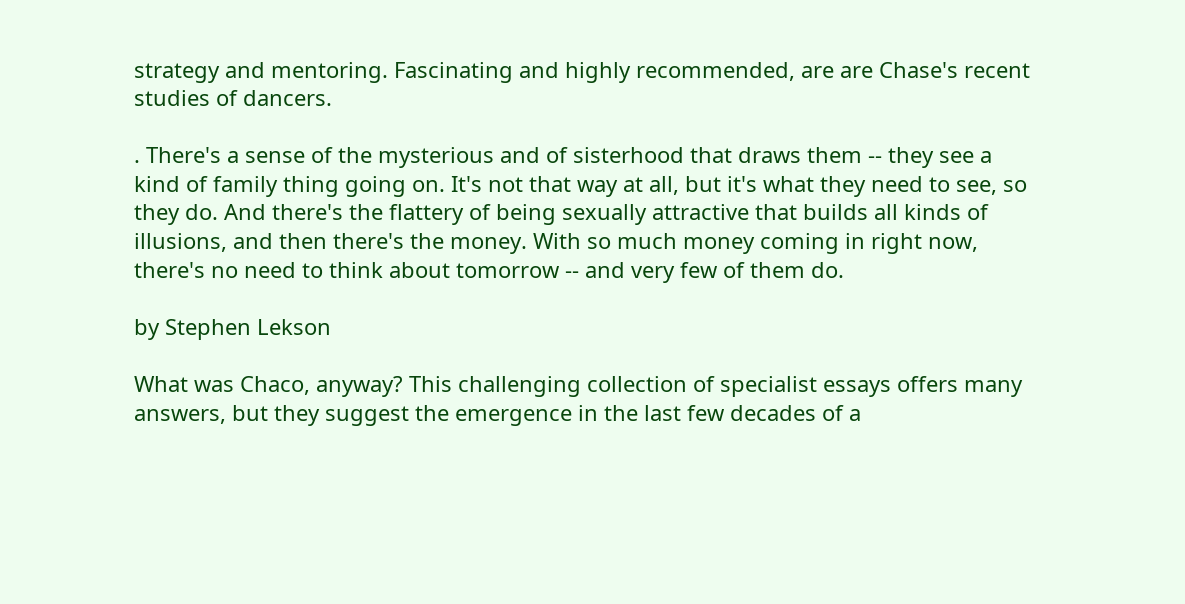strategy and mentoring. Fascinating and highly recommended, are are Chase's recent studies of dancers.

. There's a sense of the mysterious and of sisterhood that draws them -- they see a kind of family thing going on. It's not that way at all, but it's what they need to see, so they do. And there's the flattery of being sexually attractive that builds all kinds of illusions, and then there's the money. With so much money coming in right now, there's no need to think about tomorrow -- and very few of them do.

by Stephen Lekson

What was Chaco, anyway? This challenging collection of specialist essays offers many answers, but they suggest the emergence in the last few decades of a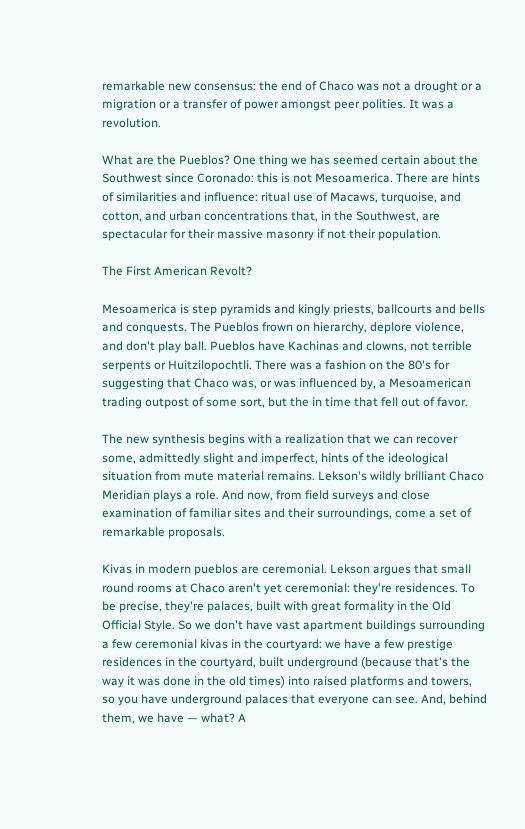remarkable new consensus: the end of Chaco was not a drought or a migration or a transfer of power amongst peer polities. It was a revolution.

What are the Pueblos? One thing we has seemed certain about the Southwest since Coronado: this is not Mesoamerica. There are hints of similarities and influence: ritual use of Macaws, turquoise, and cotton, and urban concentrations that, in the Southwest, are spectacular for their massive masonry if not their population.

The First American Revolt?

Mesoamerica is step pyramids and kingly priests, ballcourts and bells and conquests. The Pueblos frown on hierarchy, deplore violence, and don't play ball. Pueblos have Kachinas and clowns, not terrible serpents or Huitzilopochtli. There was a fashion on the 80's for suggesting that Chaco was, or was influenced by, a Mesoamerican trading outpost of some sort, but the in time that fell out of favor.

The new synthesis begins with a realization that we can recover some, admittedly slight and imperfect, hints of the ideological situation from mute material remains. Lekson's wildly brilliant Chaco Meridian plays a role. And now, from field surveys and close examination of familiar sites and their surroundings, come a set of remarkable proposals.

Kivas in modern pueblos are ceremonial. Lekson argues that small round rooms at Chaco aren't yet ceremonial: they're residences. To be precise, they're palaces, built with great formality in the Old Official Style. So we don't have vast apartment buildings surrounding a few ceremonial kivas in the courtyard: we have a few prestige residences in the courtyard, built underground (because that's the way it was done in the old times) into raised platforms and towers, so you have underground palaces that everyone can see. And, behind them, we have — what? A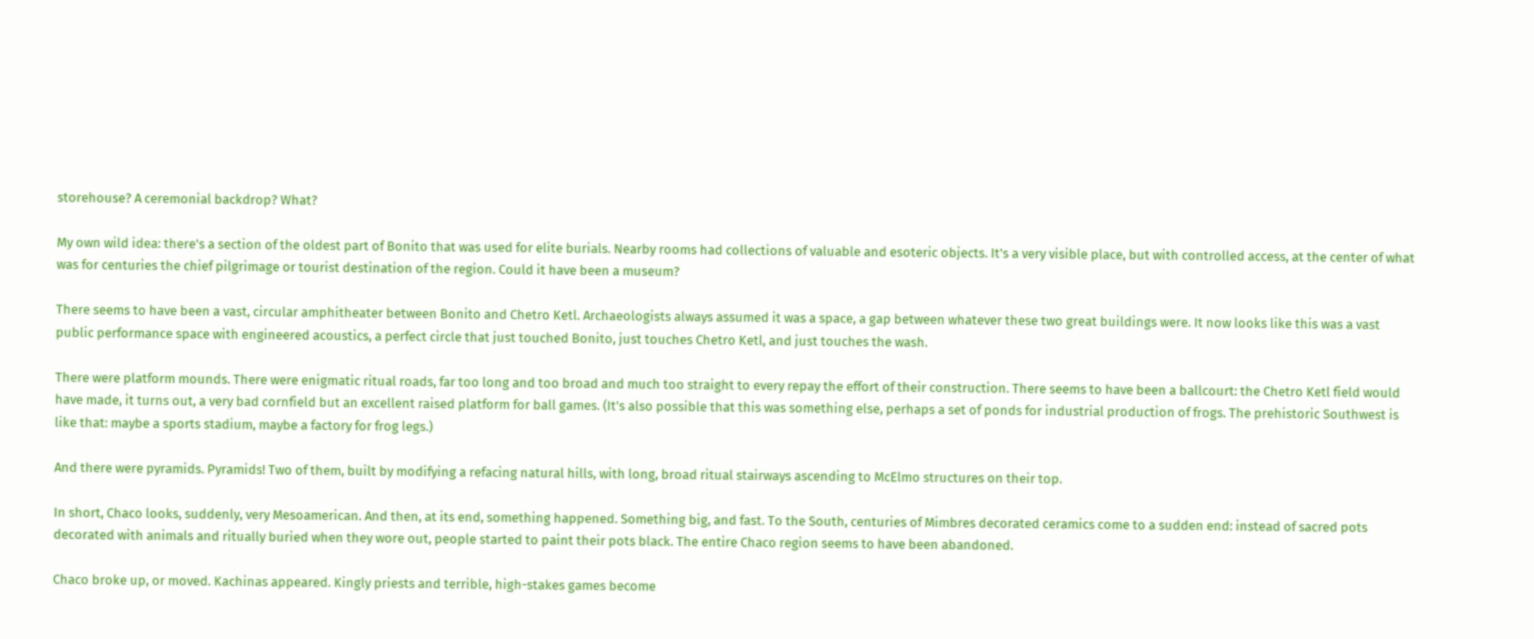storehouse? A ceremonial backdrop? What?

My own wild idea: there's a section of the oldest part of Bonito that was used for elite burials. Nearby rooms had collections of valuable and esoteric objects. It's a very visible place, but with controlled access, at the center of what was for centuries the chief pilgrimage or tourist destination of the region. Could it have been a museum?

There seems to have been a vast, circular amphitheater between Bonito and Chetro Ketl. Archaeologists always assumed it was a space, a gap between whatever these two great buildings were. It now looks like this was a vast public performance space with engineered acoustics, a perfect circle that just touched Bonito, just touches Chetro Ketl, and just touches the wash.

There were platform mounds. There were enigmatic ritual roads, far too long and too broad and much too straight to every repay the effort of their construction. There seems to have been a ballcourt: the Chetro Ketl field would have made, it turns out, a very bad cornfield but an excellent raised platform for ball games. (It's also possible that this was something else, perhaps a set of ponds for industrial production of frogs. The prehistoric Southwest is like that: maybe a sports stadium, maybe a factory for frog legs.)

And there were pyramids. Pyramids! Two of them, built by modifying a refacing natural hills, with long, broad ritual stairways ascending to McElmo structures on their top.

In short, Chaco looks, suddenly, very Mesoamerican. And then, at its end, something happened. Something big, and fast. To the South, centuries of Mimbres decorated ceramics come to a sudden end: instead of sacred pots decorated with animals and ritually buried when they wore out, people started to paint their pots black. The entire Chaco region seems to have been abandoned.

Chaco broke up, or moved. Kachinas appeared. Kingly priests and terrible, high-stakes games become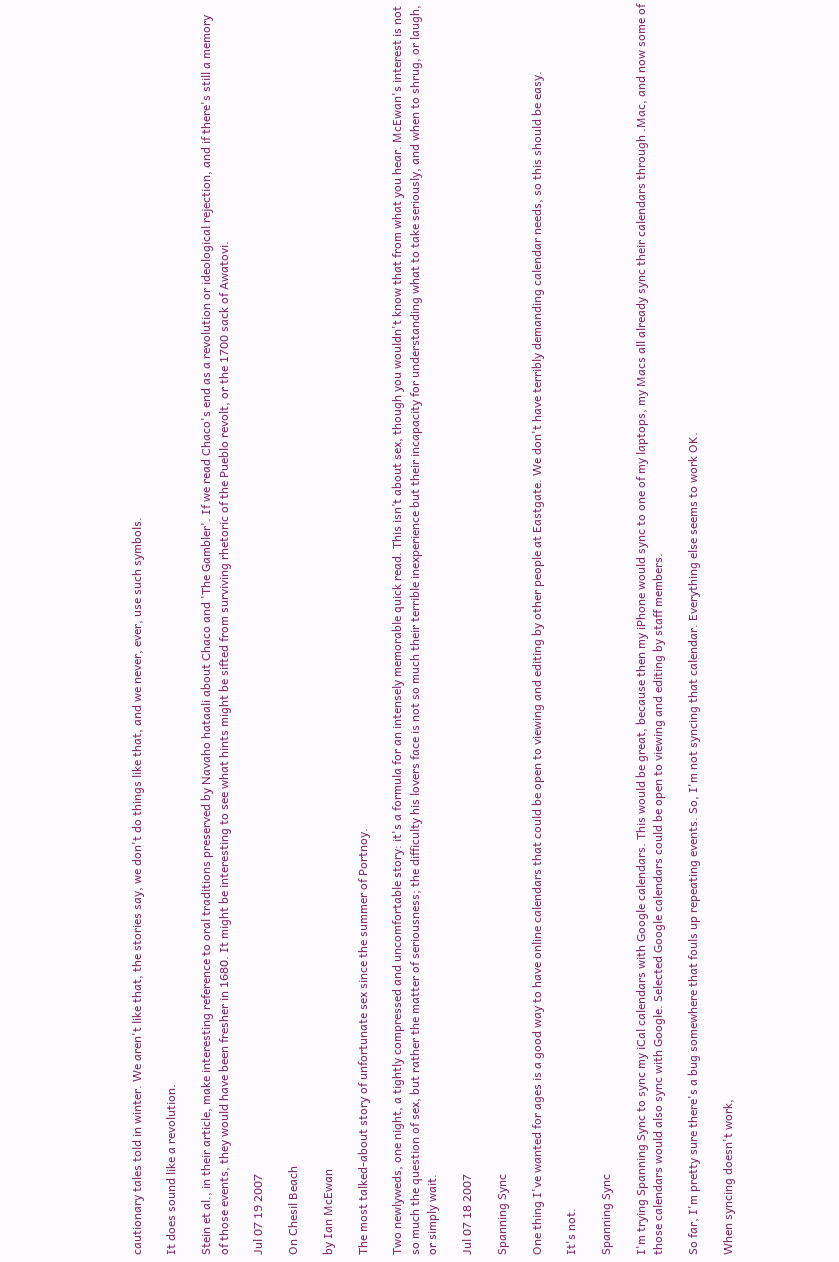cautionary tales told in winter. We aren't like that, the stories say, we don't do things like that, and we never, ever, use such symbols.

It does sound like a revolution.

Stein et al., in their article, make interesting reference to oral traditions preserved by Navaho hataali about Chaco and 'The Gambler'. If we read Chaco's end as a revolution or ideological rejection, and if there's still a memory of those events, they would have been fresher in 1680. It might be interesting to see what hints might be sifted from surviving rhetoric of the Pueblo revolt, or the 1700 sack of Awatovi.

Jul 07 19 2007

On Chesil Beach

by Ian McEwan

The most talked-about story of unfortunate sex since the summer of Portnoy.

Two newlyweds, one night, a tightly compressed and uncomfortable story: it's a formula for an intensely memorable quick read. This isn’t about sex, though you wouldn't know that from what you hear. McEwan's interest is not so much the question of sex, but rather the matter of seriousness; the difficulty his lovers face is not so much their terrible inexperience but their incapacity for understanding what to take seriously, and when to shrug, or laugh, or simply wait.

Jul 07 18 2007

Spanning Sync

One thing I've wanted for ages is a good way to have online calendars that could be open to viewing and editing by other people at Eastgate. We don't have terribly demanding calendar needs, so this should be easy.

It's not.

Spanning Sync

I'm trying Spanning Sync to sync my iCal calendars with Google calendars. This would be great, because then my iPhone would sync to one of my laptops, my Macs all already sync their calendars through .Mac, and now some of those calendars would also sync with Google. Selected Google calendars could be open to viewing and editing by staff members.

So far, I'm pretty sure there's a bug somewhere that fouls up repeating events. So, I'm not syncing that calendar. Everything else seems to work OK.

When syncing doesn't work,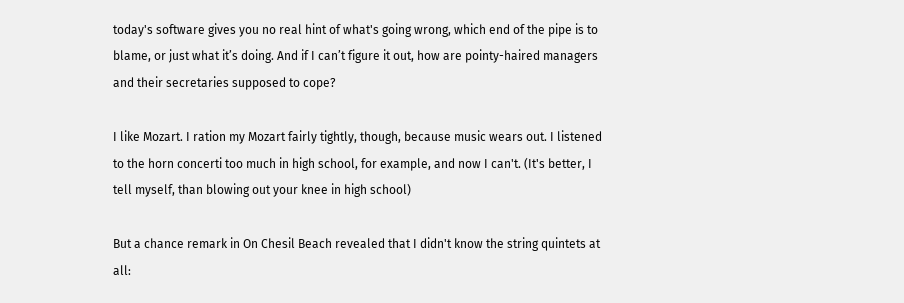today's software gives you no real hint of what's going wrong, which end of the pipe is to blame, or just what it’s doing. And if I can’t figure it out, how are pointy-haired managers and their secretaries supposed to cope?

I like Mozart. I ration my Mozart fairly tightly, though, because music wears out. I listened to the horn concerti too much in high school, for example, and now I can't. (It's better, I tell myself, than blowing out your knee in high school)

But a chance remark in On Chesil Beach revealed that I didn't know the string quintets at all: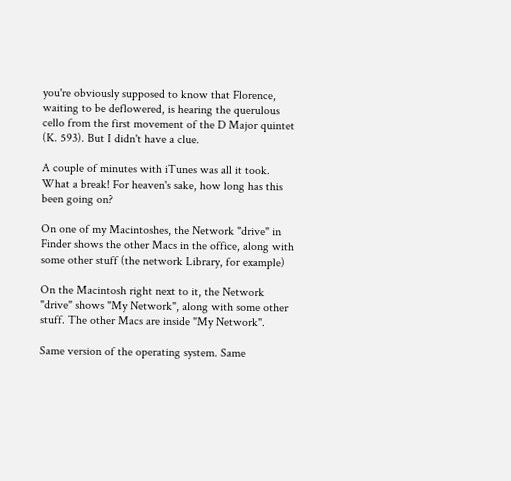you're obviously supposed to know that Florence, waiting to be deflowered, is hearing the querulous cello from the first movement of the D Major quintet (K. 593). But I didn't have a clue.

A couple of minutes with iTunes was all it took. What a break! For heaven's sake, how long has this been going on?

On one of my Macintoshes, the Network "drive" in Finder shows the other Macs in the office, along with some other stuff (the network Library, for example)

On the Macintosh right next to it, the Network "drive" shows "My Network", along with some other stuff. The other Macs are inside "My Network".

Same version of the operating system. Same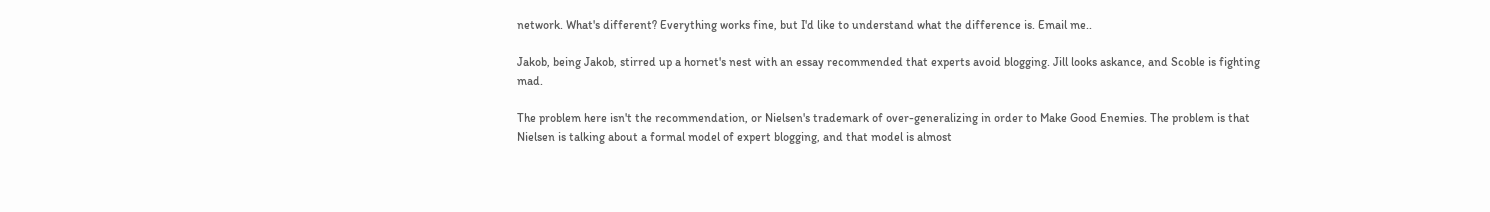network. What's different? Everything works fine, but I'd like to understand what the difference is. Email me..

Jakob, being Jakob, stirred up a hornet's nest with an essay recommended that experts avoid blogging. Jill looks askance, and Scoble is fighting mad.

The problem here isn't the recommendation, or Nielsen's trademark of over-generalizing in order to Make Good Enemies. The problem is that Nielsen is talking about a formal model of expert blogging, and that model is almost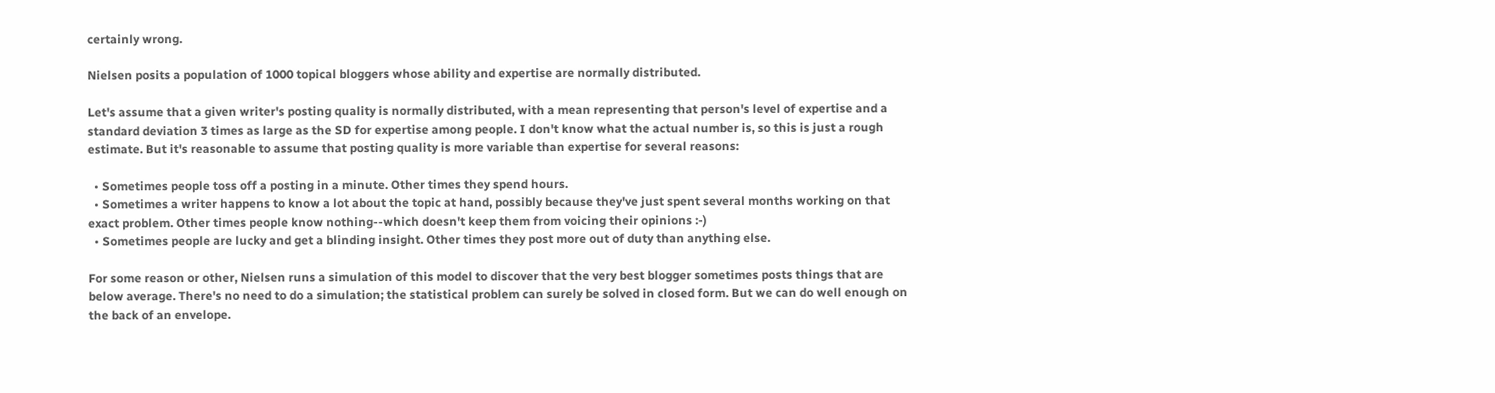certainly wrong.

Nielsen posits a population of 1000 topical bloggers whose ability and expertise are normally distributed.

Let's assume that a given writer's posting quality is normally distributed, with a mean representing that person's level of expertise and a standard deviation 3 times as large as the SD for expertise among people. I don't know what the actual number is, so this is just a rough estimate. But it's reasonable to assume that posting quality is more variable than expertise for several reasons:

  • Sometimes people toss off a posting in a minute. Other times they spend hours.
  • Sometimes a writer happens to know a lot about the topic at hand, possibly because they've just spent several months working on that exact problem. Other times people know nothing--which doesn't keep them from voicing their opinions :-)
  • Sometimes people are lucky and get a blinding insight. Other times they post more out of duty than anything else.

For some reason or other, Nielsen runs a simulation of this model to discover that the very best blogger sometimes posts things that are below average. There's no need to do a simulation; the statistical problem can surely be solved in closed form. But we can do well enough on the back of an envelope.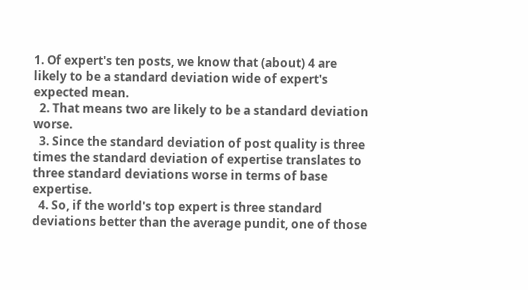1. Of expert's ten posts, we know that (about) 4 are likely to be a standard deviation wide of expert's expected mean.
  2. That means two are likely to be a standard deviation worse.
  3. Since the standard deviation of post quality is three times the standard deviation of expertise translates to three standard deviations worse in terms of base expertise.
  4. So, if the world's top expert is three standard deviations better than the average pundit, one of those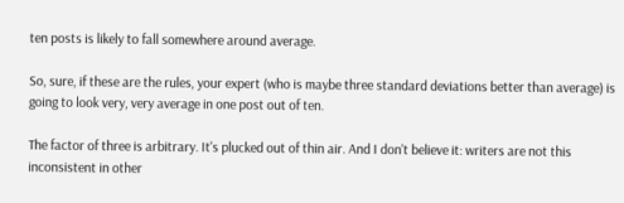ten posts is likely to fall somewhere around average.

So, sure, if these are the rules, your expert (who is maybe three standard deviations better than average) is going to look very, very average in one post out of ten.

The factor of three is arbitrary. It's plucked out of thin air. And I don't believe it: writers are not this inconsistent in other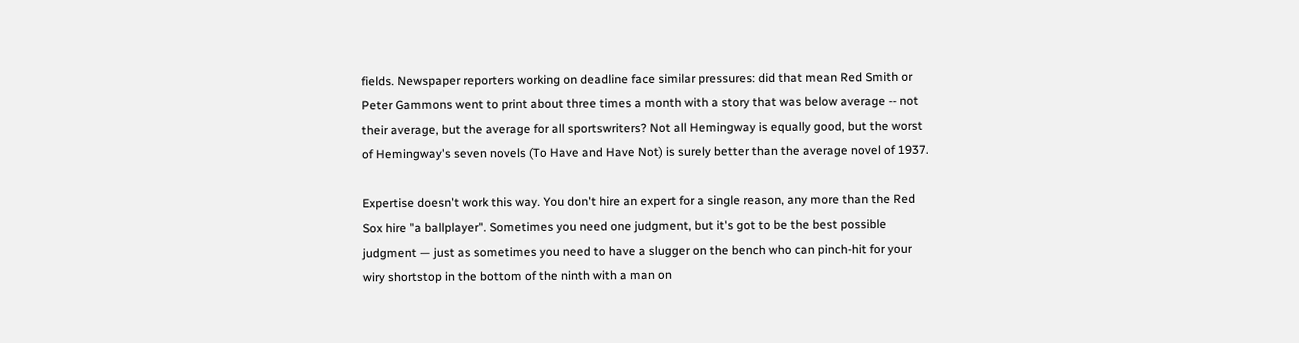fields. Newspaper reporters working on deadline face similar pressures: did that mean Red Smith or Peter Gammons went to print about three times a month with a story that was below average -- not their average, but the average for all sportswriters? Not all Hemingway is equally good, but the worst of Hemingway's seven novels (To Have and Have Not) is surely better than the average novel of 1937.

Expertise doesn't work this way. You don't hire an expert for a single reason, any more than the Red Sox hire "a ballplayer". Sometimes you need one judgment, but it's got to be the best possible judgment — just as sometimes you need to have a slugger on the bench who can pinch-hit for your wiry shortstop in the bottom of the ninth with a man on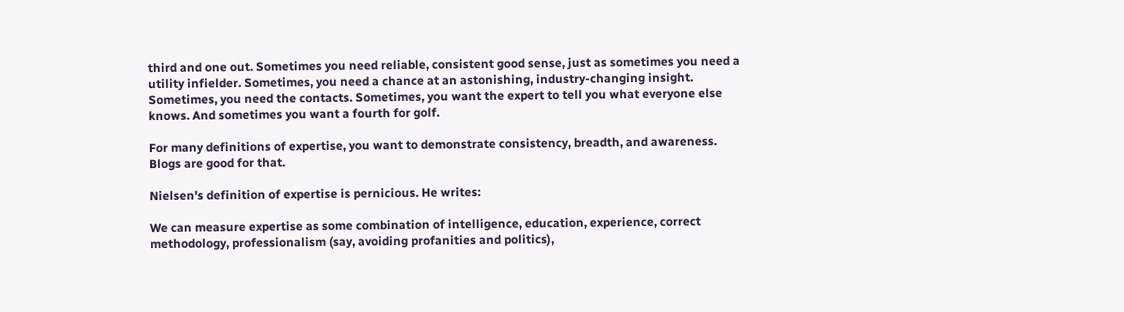third and one out. Sometimes you need reliable, consistent good sense, just as sometimes you need a utility infielder. Sometimes, you need a chance at an astonishing, industry-changing insight. Sometimes, you need the contacts. Sometimes, you want the expert to tell you what everyone else knows. And sometimes you want a fourth for golf.

For many definitions of expertise, you want to demonstrate consistency, breadth, and awareness. Blogs are good for that.

Nielsen's definition of expertise is pernicious. He writes:

We can measure expertise as some combination of intelligence, education, experience, correct methodology, professionalism (say, avoiding profanities and politics),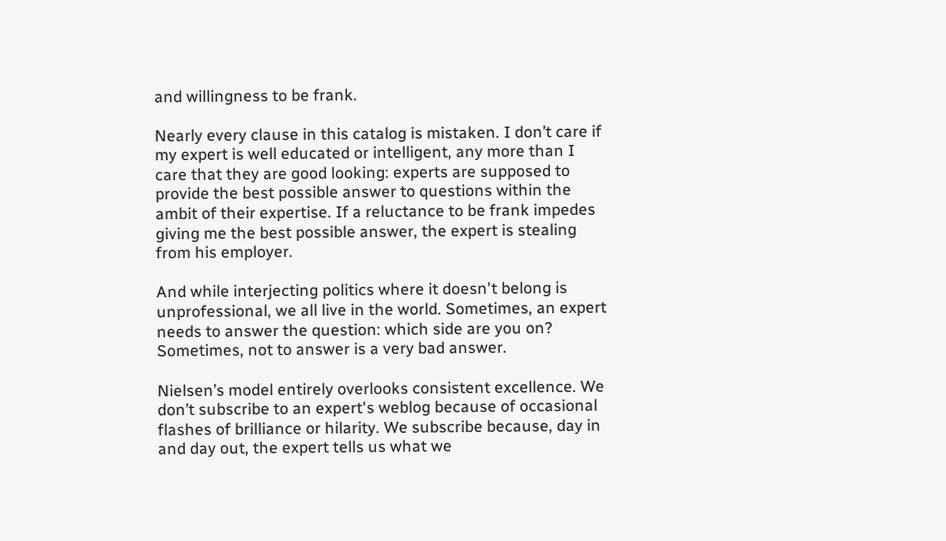and willingness to be frank.

Nearly every clause in this catalog is mistaken. I don’t care if my expert is well educated or intelligent, any more than I care that they are good looking: experts are supposed to provide the best possible answer to questions within the ambit of their expertise. If a reluctance to be frank impedes giving me the best possible answer, the expert is stealing from his employer.

And while interjecting politics where it doesn't belong is unprofessional, we all live in the world. Sometimes, an expert needs to answer the question: which side are you on? Sometimes, not to answer is a very bad answer.

Nielsen’s model entirely overlooks consistent excellence. We don’t subscribe to an expert's weblog because of occasional flashes of brilliance or hilarity. We subscribe because, day in and day out, the expert tells us what we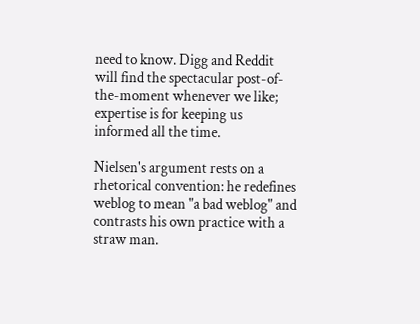need to know. Digg and Reddit will find the spectacular post-of-the-moment whenever we like; expertise is for keeping us informed all the time.

Nielsen's argument rests on a rhetorical convention: he redefines weblog to mean "a bad weblog" and contrasts his own practice with a straw man.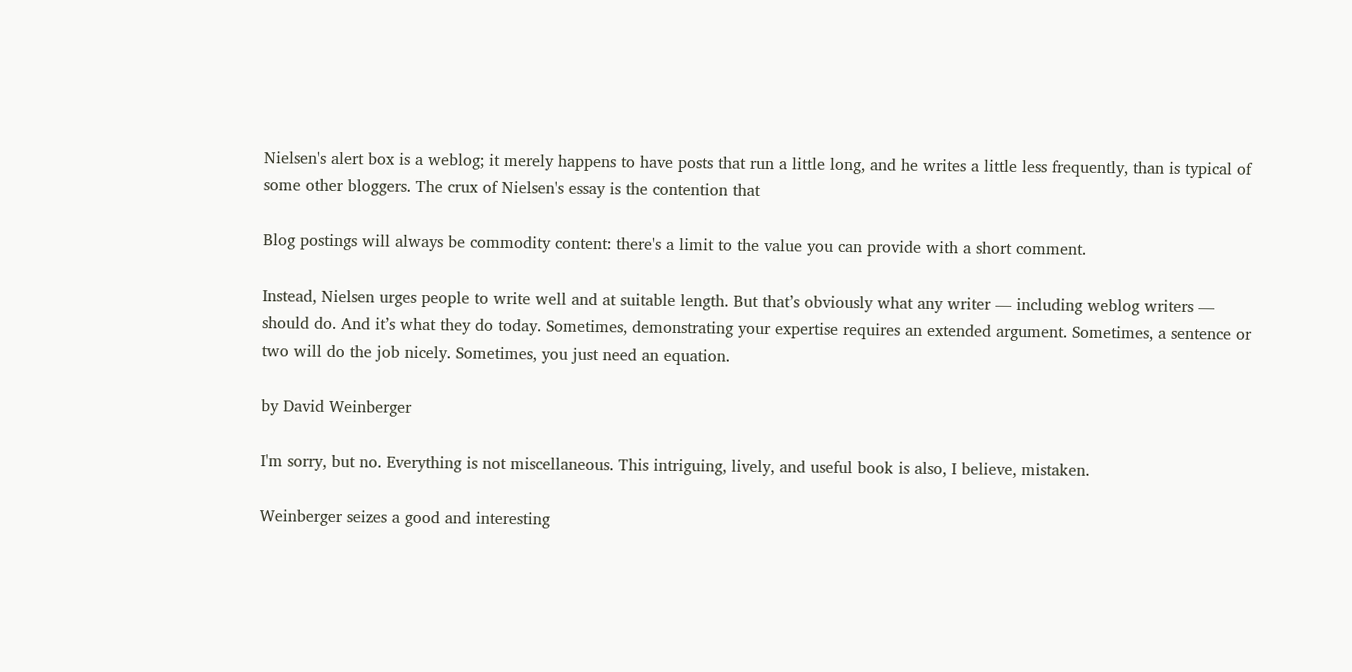Nielsen's alert box is a weblog; it merely happens to have posts that run a little long, and he writes a little less frequently, than is typical of some other bloggers. The crux of Nielsen's essay is the contention that

Blog postings will always be commodity content: there's a limit to the value you can provide with a short comment.

Instead, Nielsen urges people to write well and at suitable length. But that’s obviously what any writer — including weblog writers — should do. And it’s what they do today. Sometimes, demonstrating your expertise requires an extended argument. Sometimes, a sentence or two will do the job nicely. Sometimes, you just need an equation.

by David Weinberger

I'm sorry, but no. Everything is not miscellaneous. This intriguing, lively, and useful book is also, I believe, mistaken.

Weinberger seizes a good and interesting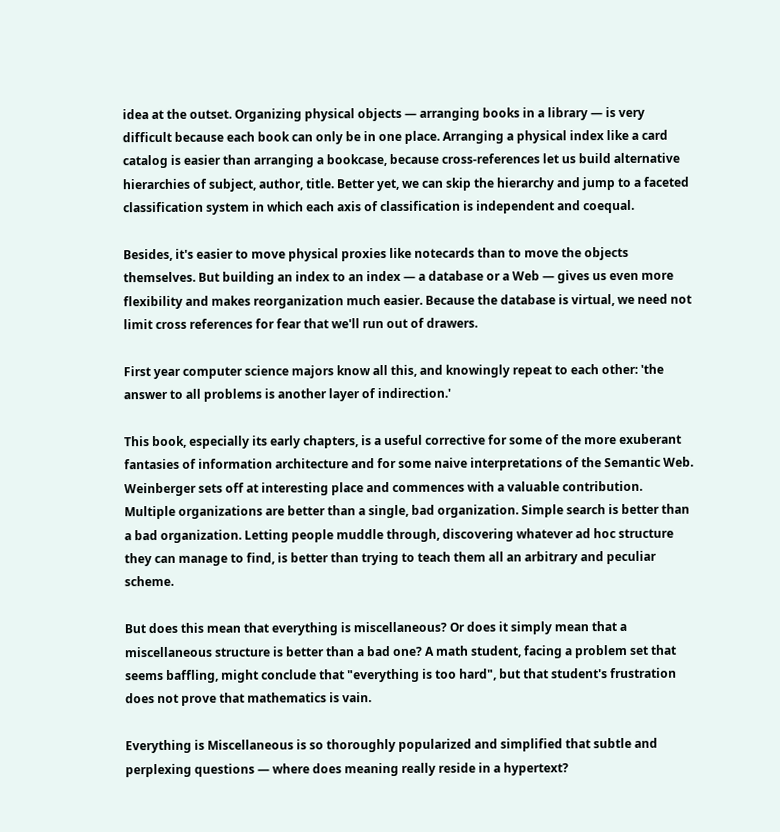idea at the outset. Organizing physical objects — arranging books in a library — is very difficult because each book can only be in one place. Arranging a physical index like a card catalog is easier than arranging a bookcase, because cross-references let us build alternative hierarchies of subject, author, title. Better yet, we can skip the hierarchy and jump to a faceted classification system in which each axis of classification is independent and coequal.

Besides, it's easier to move physical proxies like notecards than to move the objects themselves. But building an index to an index — a database or a Web — gives us even more flexibility and makes reorganization much easier. Because the database is virtual, we need not limit cross references for fear that we'll run out of drawers.

First year computer science majors know all this, and knowingly repeat to each other: 'the answer to all problems is another layer of indirection.'

This book, especially its early chapters, is a useful corrective for some of the more exuberant fantasies of information architecture and for some naive interpretations of the Semantic Web. Weinberger sets off at interesting place and commences with a valuable contribution. Multiple organizations are better than a single, bad organization. Simple search is better than a bad organization. Letting people muddle through, discovering whatever ad hoc structure they can manage to find, is better than trying to teach them all an arbitrary and peculiar scheme.

But does this mean that everything is miscellaneous? Or does it simply mean that a miscellaneous structure is better than a bad one? A math student, facing a problem set that seems baffling, might conclude that "everything is too hard", but that student's frustration does not prove that mathematics is vain.

Everything is Miscellaneous is so thoroughly popularized and simplified that subtle and perplexing questions — where does meaning really reside in a hypertext?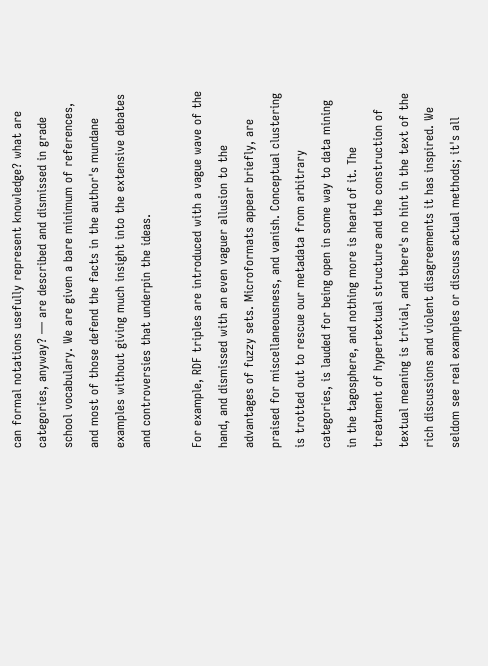can formal notations usefully represent knowledge? what are categories, anyway? — are described and dismissed in grade school vocabulary. We are given a bare minimum of references, and most of those defend the facts in the author's mundane examples without giving much insight into the extensive debates and controversies that underpin the ideas.

For example, RDF triples are introduced with a vague wave of the hand, and dismissed with an even vaguer allusion to the advantages of fuzzy sets. Microformats appear briefly, are praised for miscellaneousness, and vanish. Conceptual clustering is trotted out to rescue our metadata from arbitrary categories, is lauded for being open in some way to data mining in the tagosphere, and nothing more is heard of it. The treatment of hypertextual structure and the construction of textual meaning is trivial, and there's no hint in the text of the rich discussions and violent disagreements it has inspired. We seldom see real examples or discuss actual methods; it's all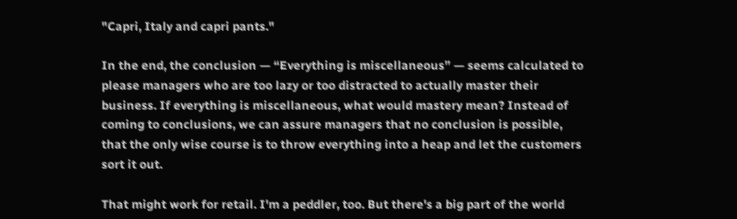"Capri, Italy and capri pants."

In the end, the conclusion — “Everything is miscellaneous” — seems calculated to please managers who are too lazy or too distracted to actually master their business. If everything is miscellaneous, what would mastery mean? Instead of coming to conclusions, we can assure managers that no conclusion is possible, that the only wise course is to throw everything into a heap and let the customers sort it out.

That might work for retail. I'm a peddler, too. But there's a big part of the world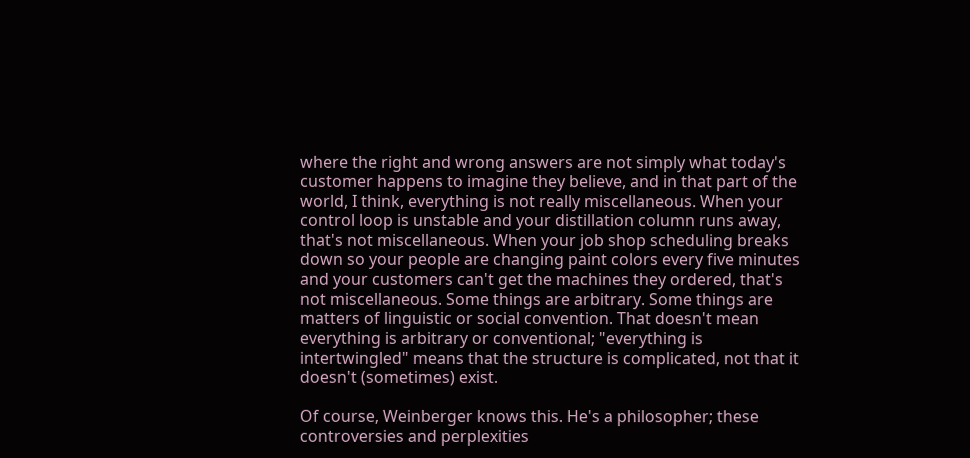where the right and wrong answers are not simply what today's customer happens to imagine they believe, and in that part of the world, I think, everything is not really miscellaneous. When your control loop is unstable and your distillation column runs away, that's not miscellaneous. When your job shop scheduling breaks down so your people are changing paint colors every five minutes and your customers can't get the machines they ordered, that's not miscellaneous. Some things are arbitrary. Some things are matters of linguistic or social convention. That doesn't mean everything is arbitrary or conventional; "everything is intertwingled" means that the structure is complicated, not that it doesn't (sometimes) exist.

Of course, Weinberger knows this. He's a philosopher; these controversies and perplexities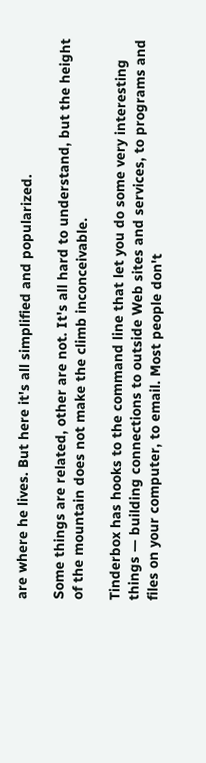are where he lives. But here it's all simplified and popularized.

Some things are related, other are not. It's all hard to understand, but the height of the mountain does not make the climb inconceivable.

Tinderbox has hooks to the command line that let you do some very interesting things — building connections to outside Web sites and services, to programs and files on your computer, to email. Most people don't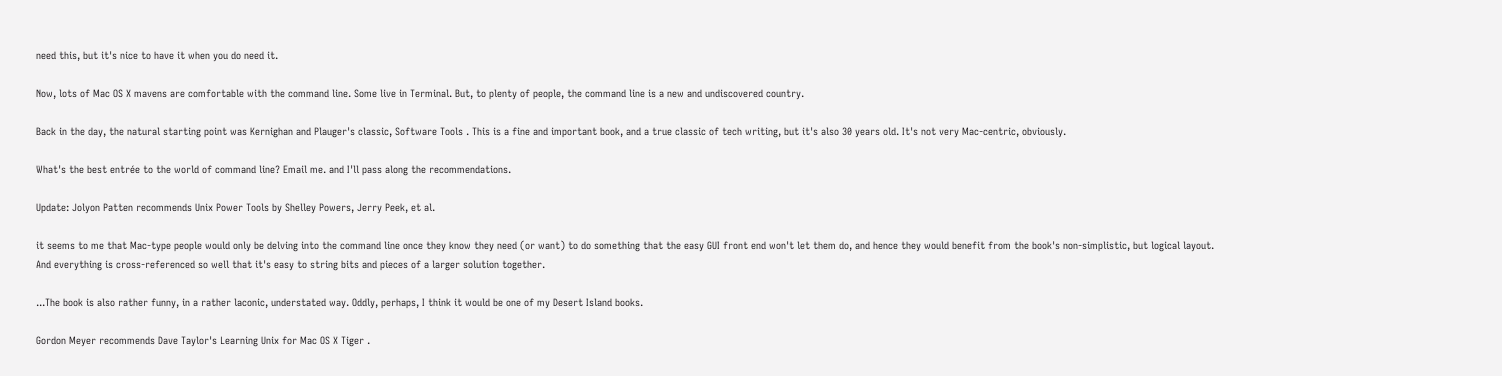need this, but it's nice to have it when you do need it.

Now, lots of Mac OS X mavens are comfortable with the command line. Some live in Terminal. But, to plenty of people, the command line is a new and undiscovered country.

Back in the day, the natural starting point was Kernighan and Plauger's classic, Software Tools . This is a fine and important book, and a true classic of tech writing, but it's also 30 years old. It's not very Mac-centric, obviously.

What's the best entrée to the world of command line? Email me. and I'll pass along the recommendations.

Update: Jolyon Patten recommends Unix Power Tools by Shelley Powers, Jerry Peek, et al.

it seems to me that Mac-type people would only be delving into the command line once they know they need (or want) to do something that the easy GUI front end won't let them do, and hence they would benefit from the book's non-simplistic, but logical layout. And everything is cross-referenced so well that it's easy to string bits and pieces of a larger solution together.

...The book is also rather funny, in a rather laconic, understated way. Oddly, perhaps, I think it would be one of my Desert Island books.

Gordon Meyer recommends Dave Taylor's Learning Unix for Mac OS X Tiger .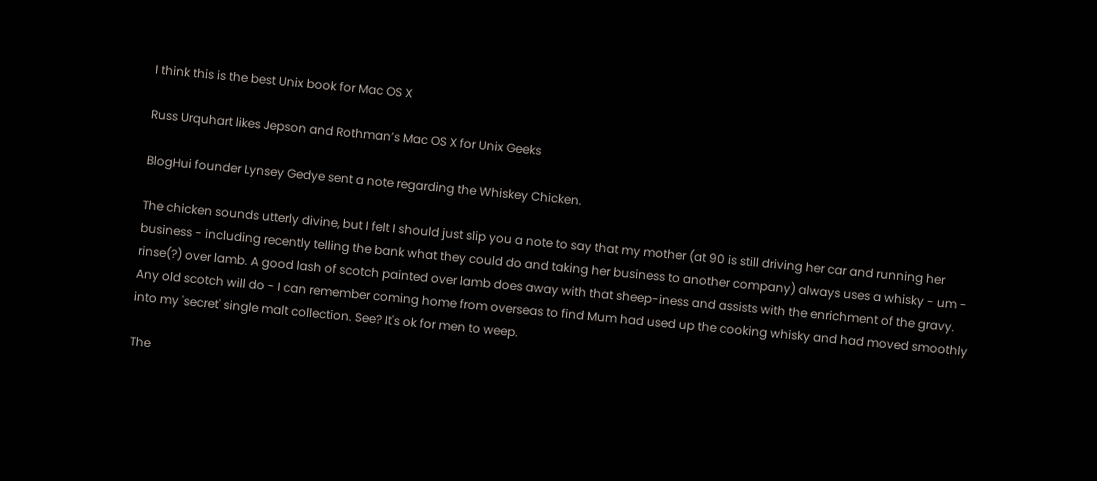I think this is the best Unix book for Mac OS X

Russ Urquhart likes Jepson and Rothman’s Mac OS X for Unix Geeks

BlogHui founder Lynsey Gedye sent a note regarding the Whiskey Chicken.

The chicken sounds utterly divine, but I felt I should just slip you a note to say that my mother (at 90 is still driving her car and running her business - including recently telling the bank what they could do and taking her business to another company) always uses a whisky - um - rinse(?) over lamb. A good lash of scotch painted over lamb does away with that sheep-iness and assists with the enrichment of the gravy. Any old scotch will do - I can remember coming home from overseas to find Mum had used up the cooking whisky and had moved smoothly into my 'secret' single malt collection. See? It's ok for men to weep.

The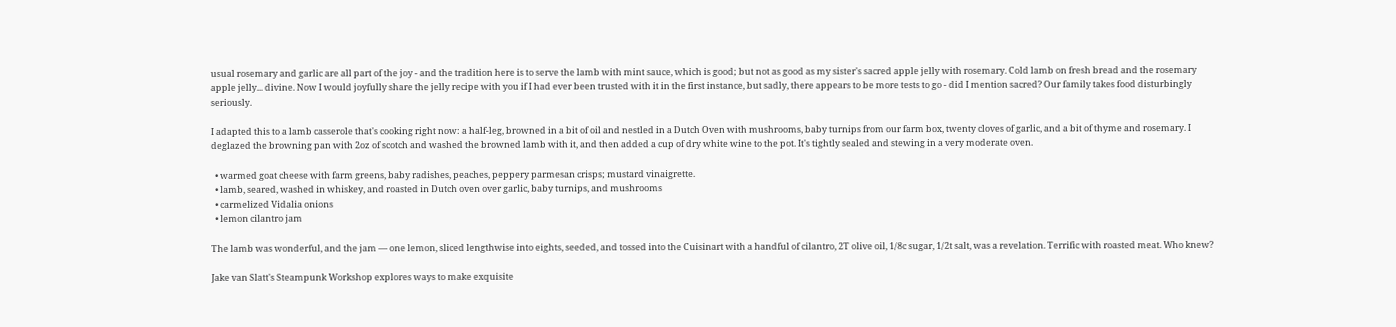usual rosemary and garlic are all part of the joy - and the tradition here is to serve the lamb with mint sauce, which is good; but not as good as my sister's sacred apple jelly with rosemary. Cold lamb on fresh bread and the rosemary apple jelly... divine. Now I would joyfully share the jelly recipe with you if I had ever been trusted with it in the first instance, but sadly, there appears to be more tests to go - did I mention sacred? Our family takes food disturbingly seriously.

I adapted this to a lamb casserole that's cooking right now: a half-leg, browned in a bit of oil and nestled in a Dutch Oven with mushrooms, baby turnips from our farm box, twenty cloves of garlic, and a bit of thyme and rosemary. I deglazed the browning pan with 2oz of scotch and washed the browned lamb with it, and then added a cup of dry white wine to the pot. It's tightly sealed and stewing in a very moderate oven.

  • warmed goat cheese with farm greens, baby radishes, peaches, peppery parmesan crisps; mustard vinaigrette.
  • lamb, seared, washed in whiskey, and roasted in Dutch oven over garlic, baby turnips, and mushrooms
  • carmelized Vidalia onions
  • lemon cilantro jam

The lamb was wonderful, and the jam — one lemon, sliced lengthwise into eights, seeded, and tossed into the Cuisinart with a handful of cilantro, 2T olive oil, 1/8c sugar, 1/2t salt, was a revelation. Terrific with roasted meat. Who knew?

Jake van Slatt's Steampunk Workshop explores ways to make exquisite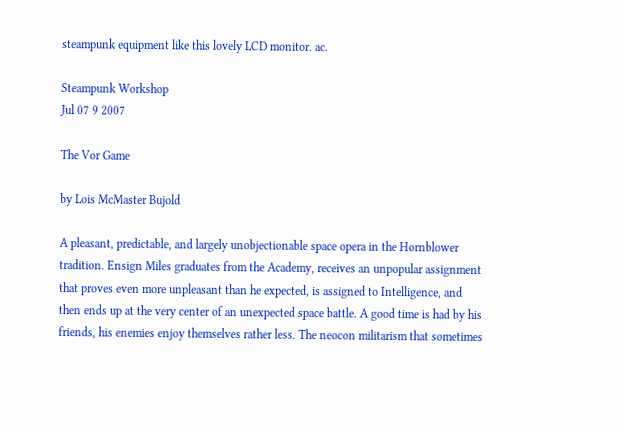steampunk equipment like this lovely LCD monitor. ac.

Steampunk Workshop
Jul 07 9 2007

The Vor Game

by Lois McMaster Bujold

A pleasant, predictable, and largely unobjectionable space opera in the Hornblower tradition. Ensign Miles graduates from the Academy, receives an unpopular assignment that proves even more unpleasant than he expected, is assigned to Intelligence, and then ends up at the very center of an unexpected space battle. A good time is had by his friends, his enemies enjoy themselves rather less. The neocon militarism that sometimes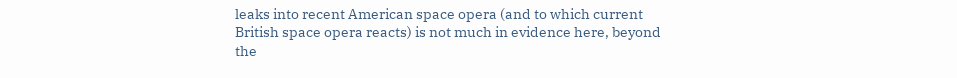leaks into recent American space opera (and to which current British space opera reacts) is not much in evidence here, beyond the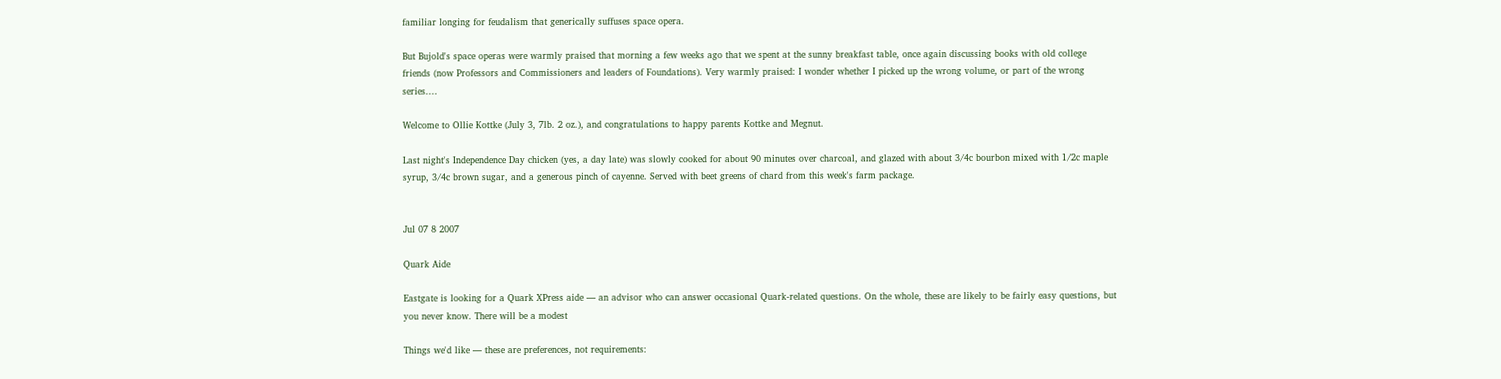familiar longing for feudalism that generically suffuses space opera.

But Bujold's space operas were warmly praised that morning a few weeks ago that we spent at the sunny breakfast table, once again discussing books with old college friends (now Professors and Commissioners and leaders of Foundations). Very warmly praised: I wonder whether I picked up the wrong volume, or part of the wrong series....

Welcome to Ollie Kottke (July 3, 7lb. 2 oz.), and congratulations to happy parents Kottke and Megnut.

Last night's Independence Day chicken (yes, a day late) was slowly cooked for about 90 minutes over charcoal, and glazed with about 3/4c bourbon mixed with 1/2c maple syrup, 3/4c brown sugar, and a generous pinch of cayenne. Served with beet greens of chard from this week's farm package.


Jul 07 8 2007

Quark Aide

Eastgate is looking for a Quark XPress aide — an advisor who can answer occasional Quark-related questions. On the whole, these are likely to be fairly easy questions, but you never know. There will be a modest

Things we'd like — these are preferences, not requirements: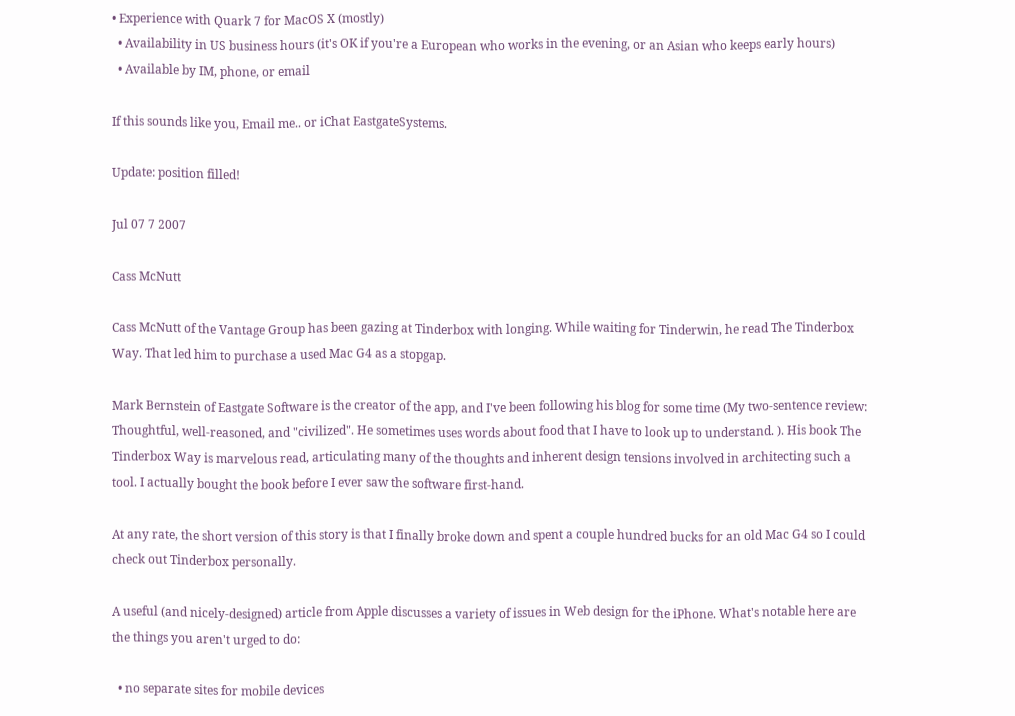• Experience with Quark 7 for MacOS X (mostly)
  • Availability in US business hours (it's OK if you're a European who works in the evening, or an Asian who keeps early hours)
  • Available by IM, phone, or email

If this sounds like you, Email me.. or iChat EastgateSystems.

Update: position filled!

Jul 07 7 2007

Cass McNutt

Cass McNutt of the Vantage Group has been gazing at Tinderbox with longing. While waiting for Tinderwin, he read The Tinderbox Way. That led him to purchase a used Mac G4 as a stopgap.

Mark Bernstein of Eastgate Software is the creator of the app, and I've been following his blog for some time (My two-sentence review: Thoughtful, well-reasoned, and "civilized". He sometimes uses words about food that I have to look up to understand. ). His book The Tinderbox Way is marvelous read, articulating many of the thoughts and inherent design tensions involved in architecting such a tool. I actually bought the book before I ever saw the software first-hand.

At any rate, the short version of this story is that I finally broke down and spent a couple hundred bucks for an old Mac G4 so I could check out Tinderbox personally.

A useful (and nicely-designed) article from Apple discusses a variety of issues in Web design for the iPhone. What's notable here are the things you aren't urged to do:

  • no separate sites for mobile devices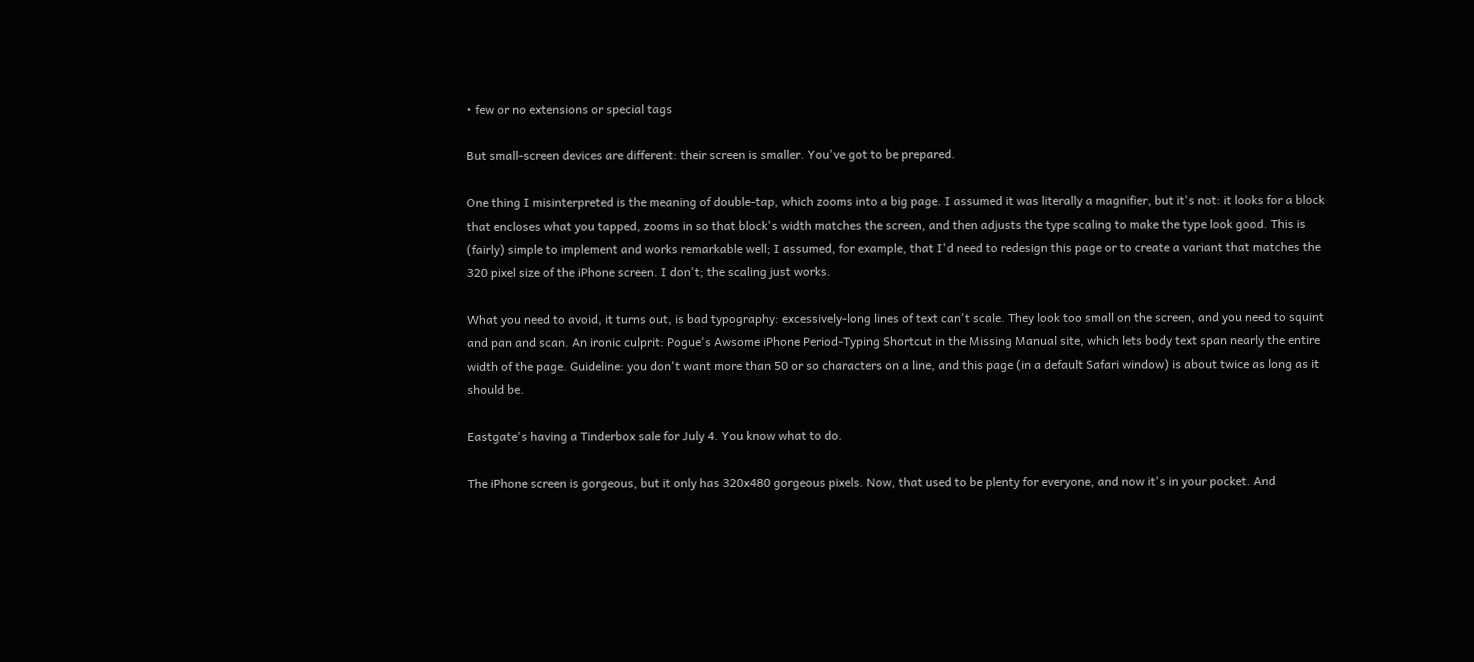• few or no extensions or special tags

But small-screen devices are different: their screen is smaller. You've got to be prepared.

One thing I misinterpreted is the meaning of double-tap, which zooms into a big page. I assumed it was literally a magnifier, but it's not: it looks for a block that encloses what you tapped, zooms in so that block's width matches the screen, and then adjusts the type scaling to make the type look good. This is (fairly) simple to implement and works remarkable well; I assumed, for example, that I'd need to redesign this page or to create a variant that matches the 320 pixel size of the iPhone screen. I don't; the scaling just works.

What you need to avoid, it turns out, is bad typography: excessively-long lines of text can't scale. They look too small on the screen, and you need to squint and pan and scan. An ironic culprit: Pogue's Awsome iPhone Period-Typing Shortcut in the Missing Manual site, which lets body text span nearly the entire width of the page. Guideline: you don't want more than 50 or so characters on a line, and this page (in a default Safari window) is about twice as long as it should be.

Eastgate's having a Tinderbox sale for July 4. You know what to do.

The iPhone screen is gorgeous, but it only has 320x480 gorgeous pixels. Now, that used to be plenty for everyone, and now it's in your pocket. And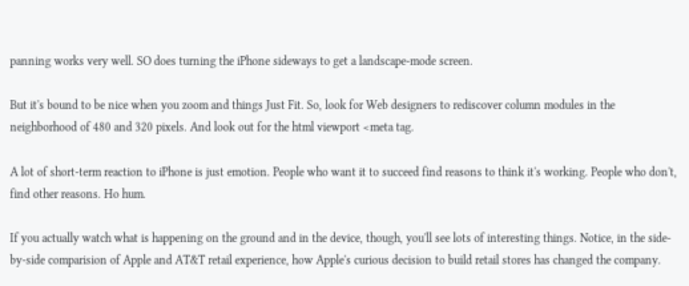panning works very well. SO does turning the iPhone sideways to get a landscape-mode screen.

But it's bound to be nice when you zoom and things Just Fit. So, look for Web designers to rediscover column modules in the neighborhood of 480 and 320 pixels. And look out for the html viewport <meta tag.

A lot of short-term reaction to iPhone is just emotion. People who want it to succeed find reasons to think it's working. People who don't, find other reasons. Ho hum.

If you actually watch what is happening on the ground and in the device, though, you'll see lots of interesting things. Notice, in the side-by-side comparision of Apple and AT&T retail experience, how Apple's curious decision to build retail stores has changed the company.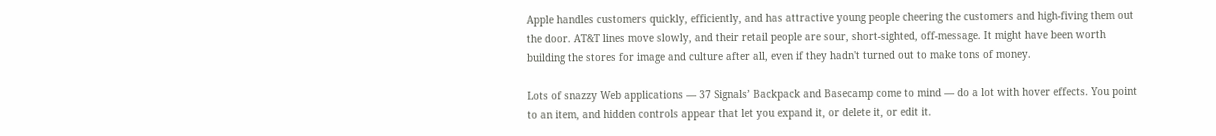Apple handles customers quickly, efficiently, and has attractive young people cheering the customers and high-fiving them out the door. AT&T lines move slowly, and their retail people are sour, short-sighted, off-message. It might have been worth building the stores for image and culture after all, even if they hadn't turned out to make tons of money.

Lots of snazzy Web applications — 37 Signals’ Backpack and Basecamp come to mind — do a lot with hover effects. You point to an item, and hidden controls appear that let you expand it, or delete it, or edit it.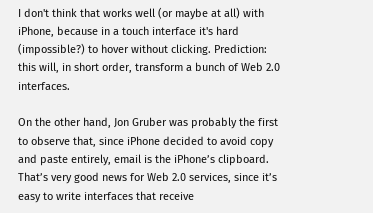I don't think that works well (or maybe at all) with iPhone, because in a touch interface it's hard (impossible?) to hover without clicking. Prediction: this will, in short order, transform a bunch of Web 2.0 interfaces.

On the other hand, Jon Gruber was probably the first to observe that, since iPhone decided to avoid copy and paste entirely, email is the iPhone’s clipboard. That’s very good news for Web 2.0 services, since it’s easy to write interfaces that receive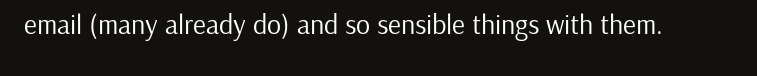email (many already do) and so sensible things with them.